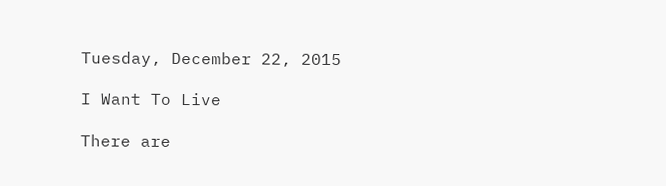Tuesday, December 22, 2015

I Want To Live

There are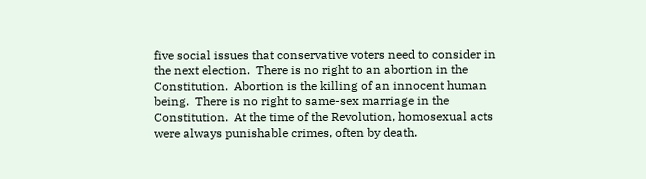five social issues that conservative voters need to consider in the next election.  There is no right to an abortion in the Constitution.  Abortion is the killing of an innocent human being.  There is no right to same-sex marriage in the Constitution.  At the time of the Revolution, homosexual acts were always punishable crimes, often by death.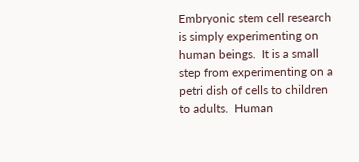Embryonic stem cell research is simply experimenting on human beings.  It is a small step from experimenting on a petri dish of cells to children to adults.  Human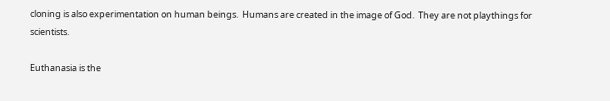cloning is also experimentation on human beings.  Humans are created in the image of God.  They are not playthings for scientists.

Euthanasia is the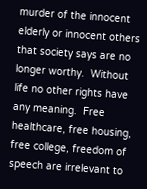murder of the innocent elderly or innocent others that society says are no longer worthy.  Without life no other rights have any meaning.  Free healthcare, free housing, free college, freedom of speech are irrelevant to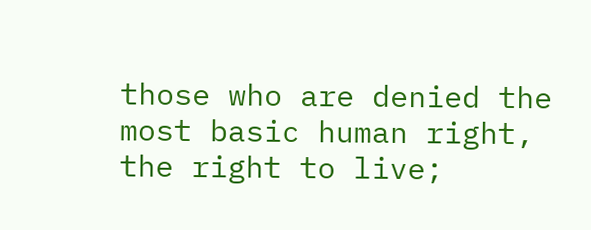those who are denied the most basic human right, the right to live;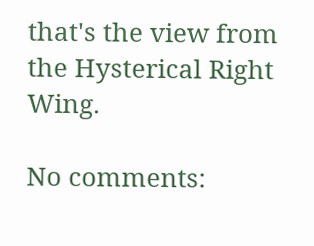that's the view from the Hysterical Right Wing.

No comments: